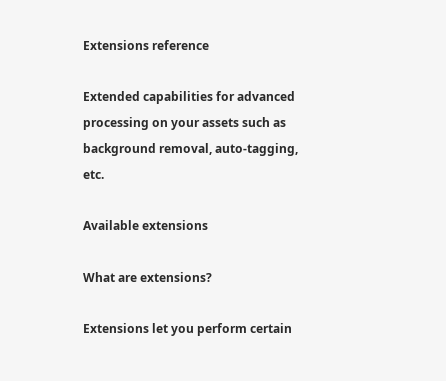Extensions reference

Extended capabilities for advanced processing on your assets such as background removal, auto-tagging, etc.

Available extensions

What are extensions?

Extensions let you perform certain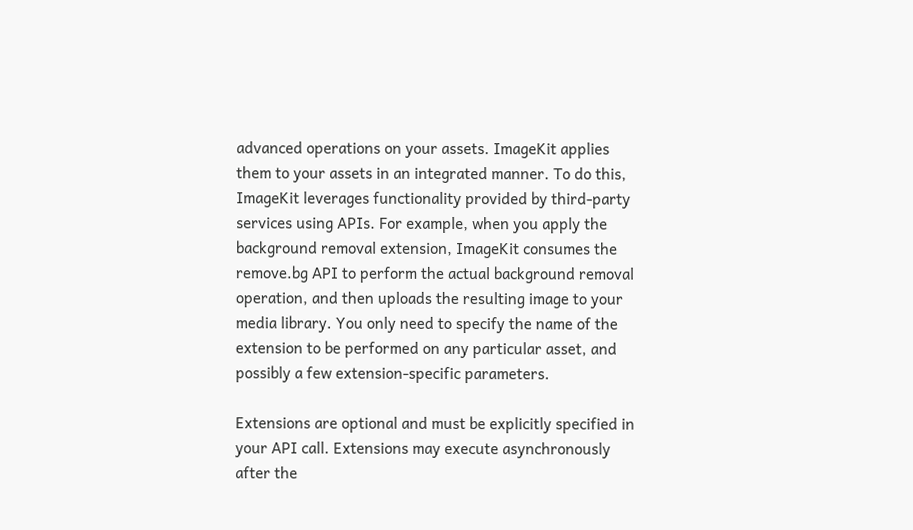advanced operations on your assets. ImageKit applies them to your assets in an integrated manner. To do this, ImageKit leverages functionality provided by third-party services using APIs. For example, when you apply the background removal extension, ImageKit consumes the remove.bg API to perform the actual background removal operation, and then uploads the resulting image to your media library. You only need to specify the name of the extension to be performed on any particular asset, and possibly a few extension-specific parameters.

Extensions are optional and must be explicitly specified in your API call. Extensions may execute asynchronously after the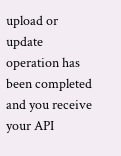upload or update operation has been completed and you receive your API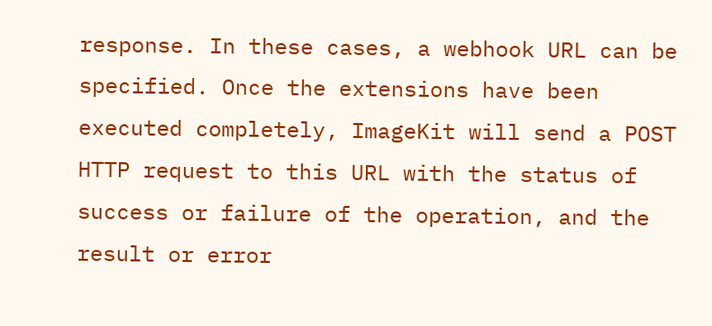response. In these cases, a webhook URL can be specified. Once the extensions have been executed completely, ImageKit will send a POST HTTP request to this URL with the status of success or failure of the operation, and the result or error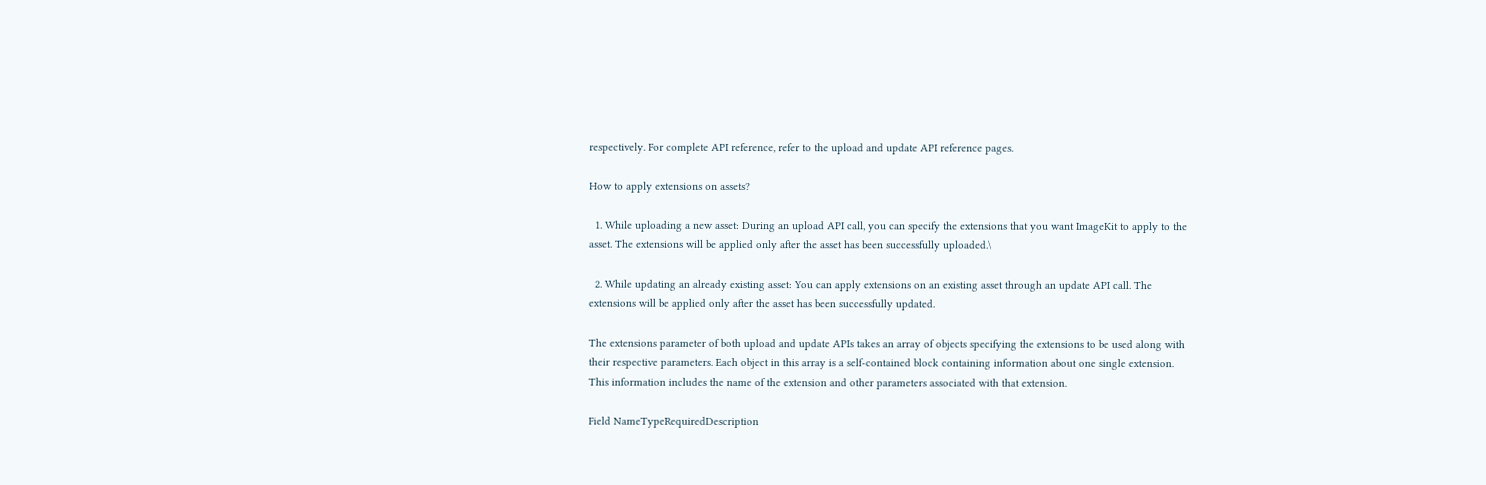respectively. For complete API reference, refer to the upload and update API reference pages.

How to apply extensions on assets?

  1. While uploading a new asset: During an upload API call, you can specify the extensions that you want ImageKit to apply to the asset. The extensions will be applied only after the asset has been successfully uploaded.\

  2. While updating an already existing asset: You can apply extensions on an existing asset through an update API call. The extensions will be applied only after the asset has been successfully updated.

The extensions parameter of both upload and update APIs takes an array of objects specifying the extensions to be used along with their respective parameters. Each object in this array is a self-contained block containing information about one single extension. This information includes the name of the extension and other parameters associated with that extension.

Field NameTypeRequiredDescription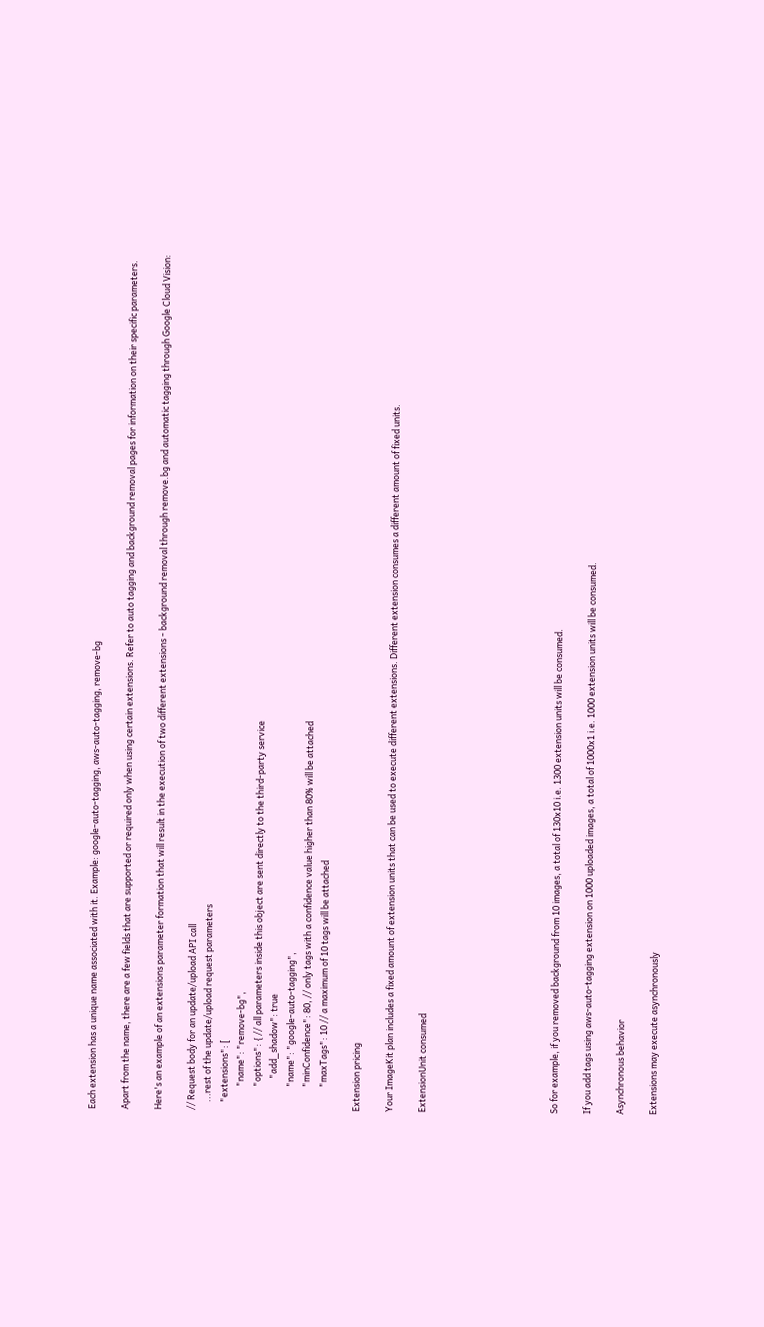Each extension has a unique name associated with it. Example: google-auto-tagging, aws-auto-tagging, remove-bg

Apart from the name, there are a few fields that are supported or required only when using certain extensions. Refer to auto tagging and background removal pages for information on their specific parameters.

Here's an example of an extensions parameter formation that will result in the execution of two different extensions - background removal through remove.bg and automatic tagging through Google Cloud Vision:

// Request body for an update/upload API call
    ...rest of the update/upload request parameters
    "extensions": [
            "name": "remove-bg",
            "options": { // all parameters inside this object are sent directly to the third-party service
                "add_shadow": true
            "name": "google-auto-tagging",
            "minConfidence": 80, // only tags with a confidence value higher than 80% will be attached
            "maxTags": 10 // a maximum of 10 tags will be attached

Extension pricing

Your ImageKit plan includes a fixed amount of extension units that can be used to execute different extensions. Different extension consumes a different amount of fixed units.

ExtensionUnit consumed







So for example, if you removed background from 10 images, a total of 130x10 i.e. 1300 extension units will be consumed.

If you add tags using aws-auto-tagging extension on 1000 uploaded images, a total of 1000x1 i.e. 1000 extension units will be consumed.

Asynchronous behavior

Extensions may execute asynchronously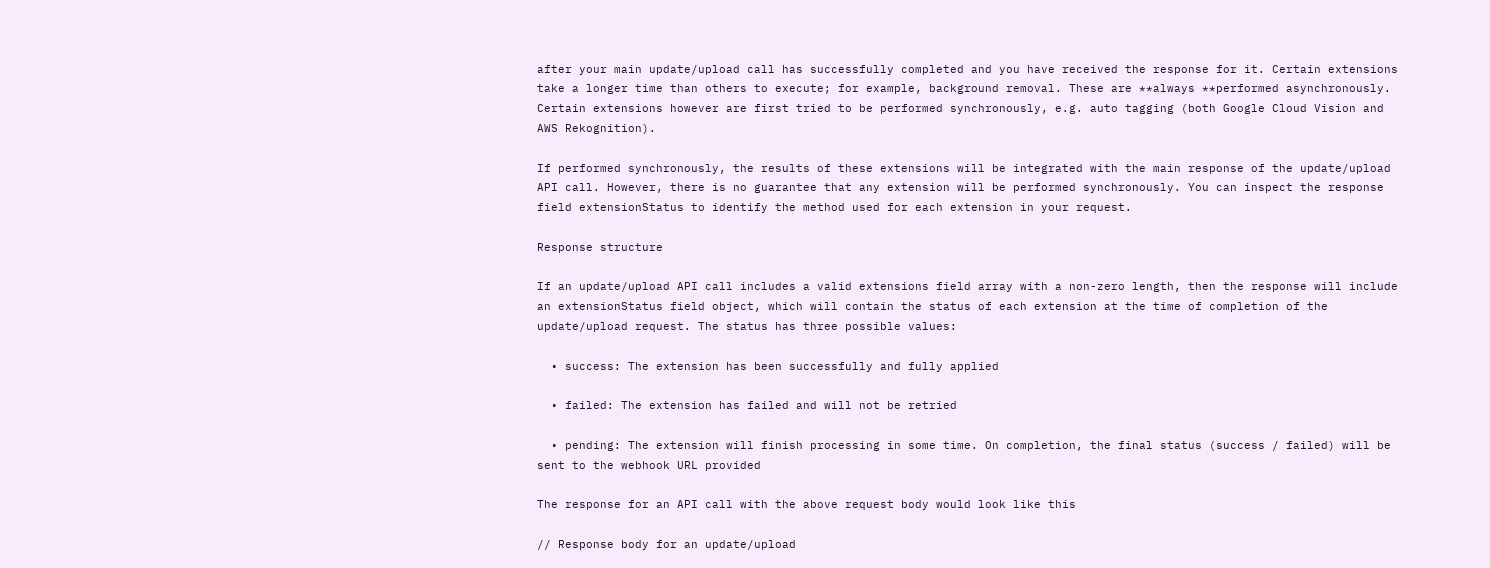after your main update/upload call has successfully completed and you have received the response for it. Certain extensions take a longer time than others to execute; for example, background removal. These are **always **performed asynchronously. Certain extensions however are first tried to be performed synchronously, e.g. auto tagging (both Google Cloud Vision and AWS Rekognition).

If performed synchronously, the results of these extensions will be integrated with the main response of the update/upload API call. However, there is no guarantee that any extension will be performed synchronously. You can inspect the response field extensionStatus to identify the method used for each extension in your request.

Response structure

If an update/upload API call includes a valid extensions field array with a non-zero length, then the response will include an extensionStatus field object, which will contain the status of each extension at the time of completion of the update/upload request. The status has three possible values:

  • success: The extension has been successfully and fully applied

  • failed: The extension has failed and will not be retried

  • pending: The extension will finish processing in some time. On completion, the final status (success / failed) will be sent to the webhook URL provided

The response for an API call with the above request body would look like this

// Response body for an update/upload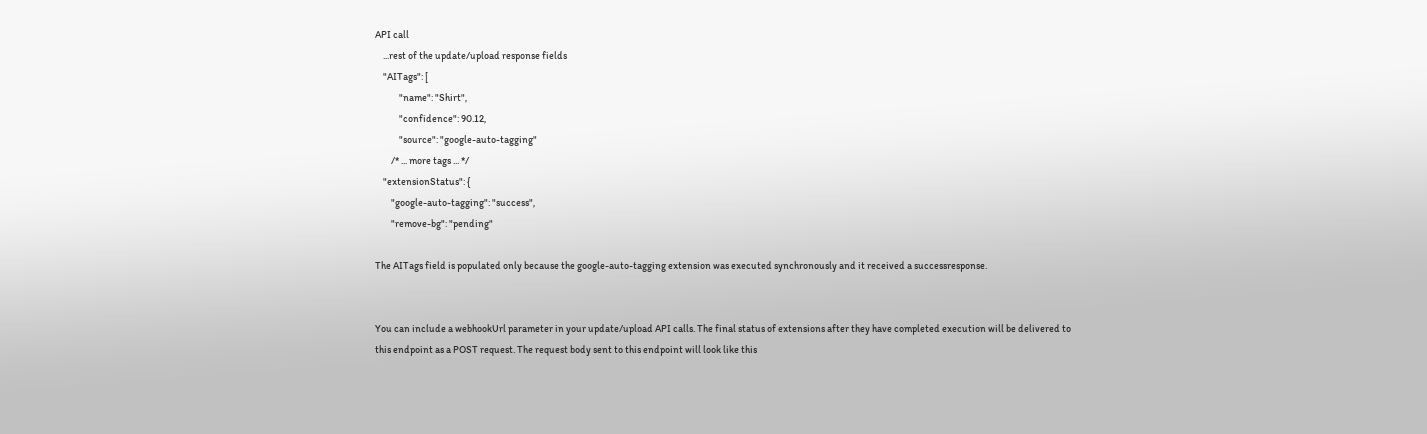API call
    ...rest of the update/upload response fields
    "AITags": [
            "name": "Shirt",
            "confidence": 90.12,
            "source": "google-auto-tagging"
        /* ... more tags ... */
    "extensionStatus": {
        "google-auto-tagging": "success",
        "remove-bg": "pending"

The AITags field is populated only because the google-auto-tagging extension was executed synchronously and it received a successresponse.


You can include a webhookUrl parameter in your update/upload API calls. The final status of extensions after they have completed execution will be delivered to this endpoint as a POST request. The request body sent to this endpoint will look like this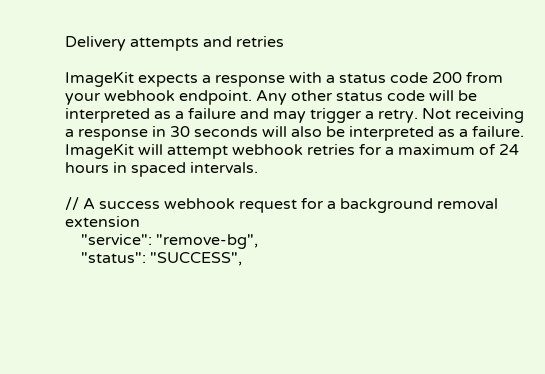Delivery attempts and retries

ImageKit expects a response with a status code 200 from your webhook endpoint. Any other status code will be interpreted as a failure and may trigger a retry. Not receiving a response in 30 seconds will also be interpreted as a failure. ImageKit will attempt webhook retries for a maximum of 24 hours in spaced intervals.

// A success webhook request for a background removal extension
    "service": "remove-bg",
    "status": "SUCCESS",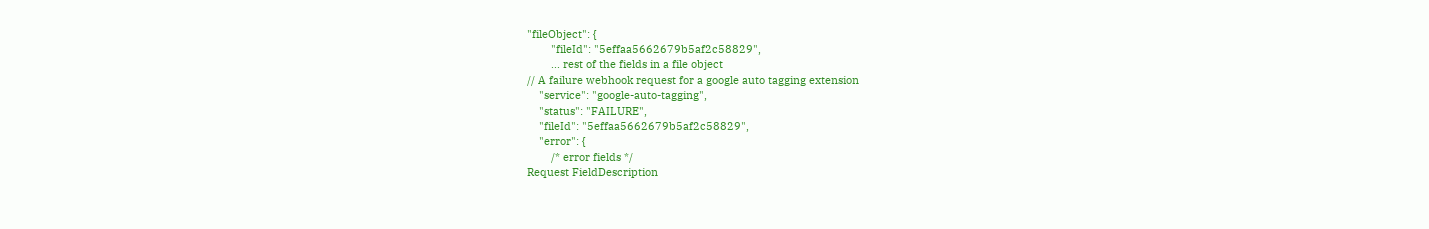"fileObject": {
        "fileId": "5effaa5662679b5af2c58829",
        ... rest of the fields in a file object
// A failure webhook request for a google auto tagging extension
    "service": "google-auto-tagging",
    "status": "FAILURE",
    "fileId": "5effaa5662679b5af2c58829",
    "error": {
        /* error fields */
Request FieldDescription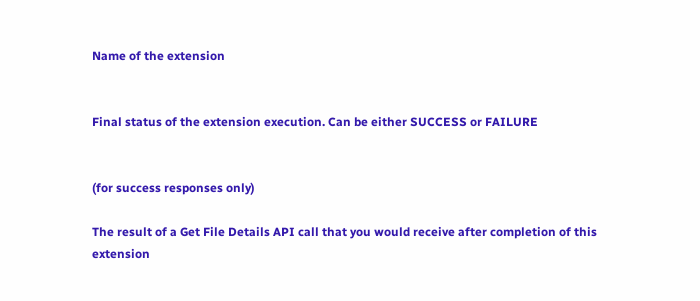Name of the extension


Final status of the extension execution. Can be either SUCCESS or FAILURE


(for success responses only)

The result of a Get File Details API call that you would receive after completion of this extension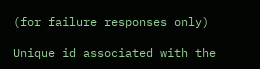(for failure responses only)

Unique id associated with the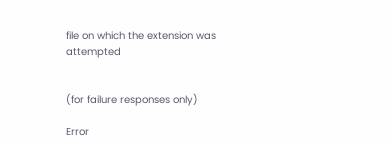file on which the extension was attempted


(for failure responses only)

Error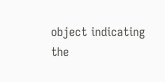object indicating the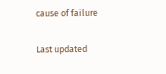cause of failure

Last updated